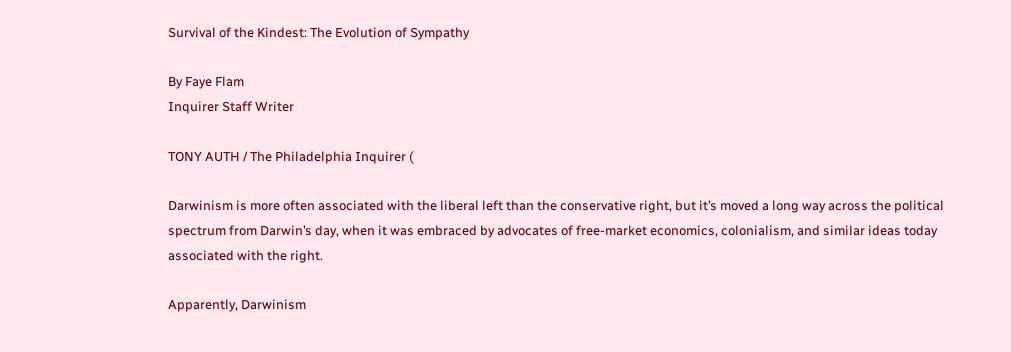Survival of the Kindest: The Evolution of Sympathy

By Faye Flam
Inquirer Staff Writer

TONY AUTH / The Philadelphia Inquirer (

Darwinism is more often associated with the liberal left than the conservative right, but it’s moved a long way across the political spectrum from Darwin’s day, when it was embraced by advocates of free-market economics, colonialism, and similar ideas today associated with the right.

Apparently, Darwinism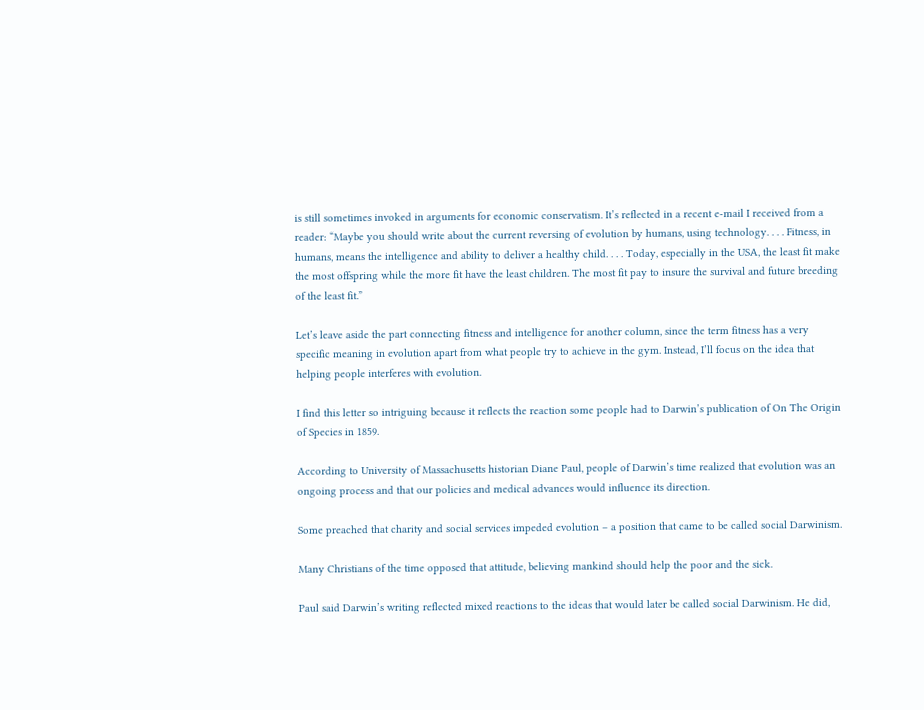is still sometimes invoked in arguments for economic conservatism. It’s reflected in a recent e-mail I received from a reader: “Maybe you should write about the current reversing of evolution by humans, using technology. . . . Fitness, in humans, means the intelligence and ability to deliver a healthy child. . . . Today, especially in the USA, the least fit make the most offspring while the more fit have the least children. The most fit pay to insure the survival and future breeding of the least fit.”

Let’s leave aside the part connecting fitness and intelligence for another column, since the term fitness has a very specific meaning in evolution apart from what people try to achieve in the gym. Instead, I’ll focus on the idea that helping people interferes with evolution.

I find this letter so intriguing because it reflects the reaction some people had to Darwin’s publication of On The Origin of Species in 1859.

According to University of Massachusetts historian Diane Paul, people of Darwin’s time realized that evolution was an ongoing process and that our policies and medical advances would influence its direction.

Some preached that charity and social services impeded evolution – a position that came to be called social Darwinism.

Many Christians of the time opposed that attitude, believing mankind should help the poor and the sick.

Paul said Darwin’s writing reflected mixed reactions to the ideas that would later be called social Darwinism. He did,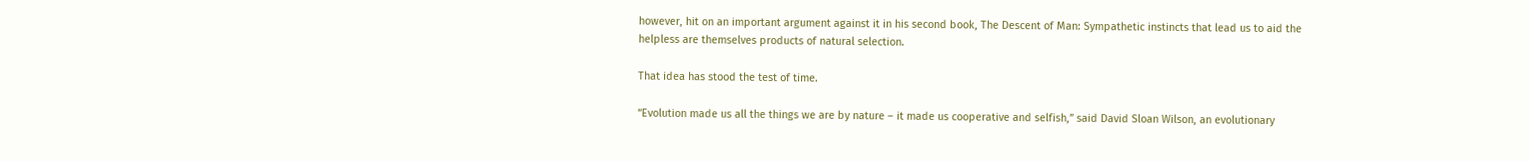however, hit on an important argument against it in his second book, The Descent of Man: Sympathetic instincts that lead us to aid the helpless are themselves products of natural selection.

That idea has stood the test of time.

“Evolution made us all the things we are by nature – it made us cooperative and selfish,” said David Sloan Wilson, an evolutionary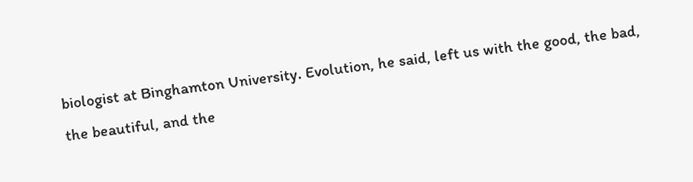biologist at Binghamton University. Evolution, he said, left us with the good, the bad, the beautiful, and the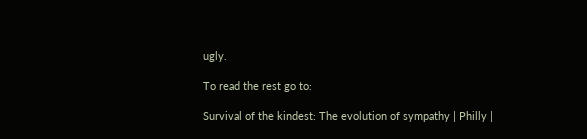ugly.

To read the rest go to:

Survival of the kindest: The evolution of sympathy | Philly |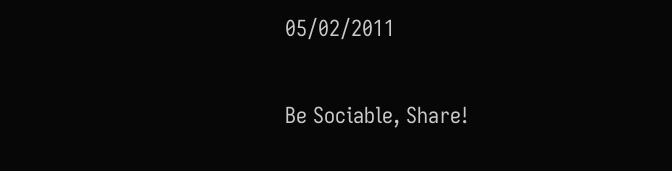05/02/2011

Be Sociable, Share!